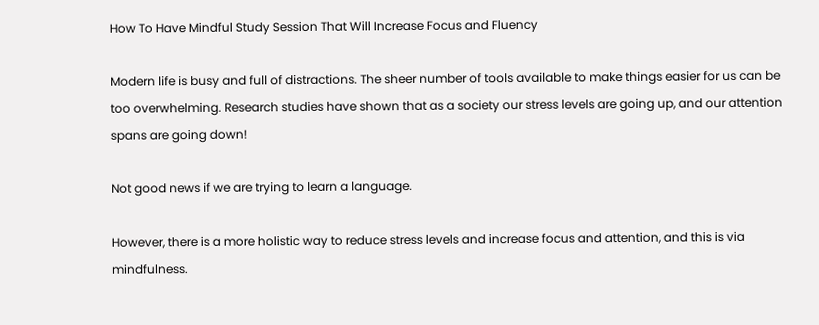How To Have Mindful Study Session That Will Increase Focus and Fluency

Modern life is busy and full of distractions. The sheer number of tools available to make things easier for us can be too overwhelming. Research studies have shown that as a society our stress levels are going up, and our attention spans are going down!

Not good news if we are trying to learn a language.

However, there is a more holistic way to reduce stress levels and increase focus and attention, and this is via mindfulness.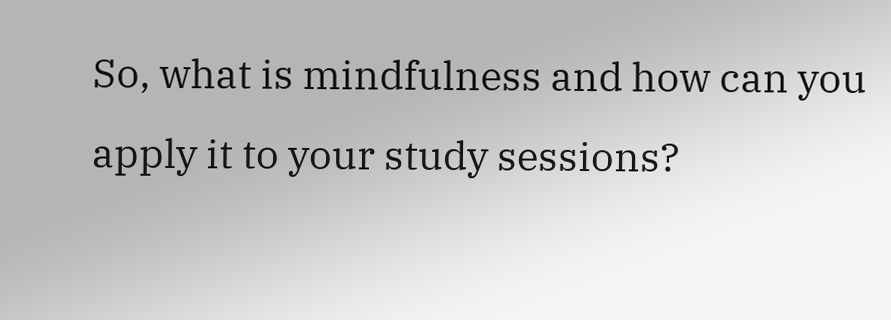So, what is mindfulness and how can you apply it to your study sessions?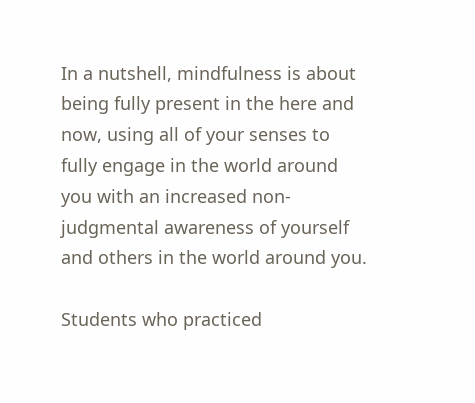In a nutshell, mindfulness is about being fully present in the here and now, using all of your senses to fully engage in the world around you with an increased non-judgmental awareness of yourself and others in the world around you.

Students who practiced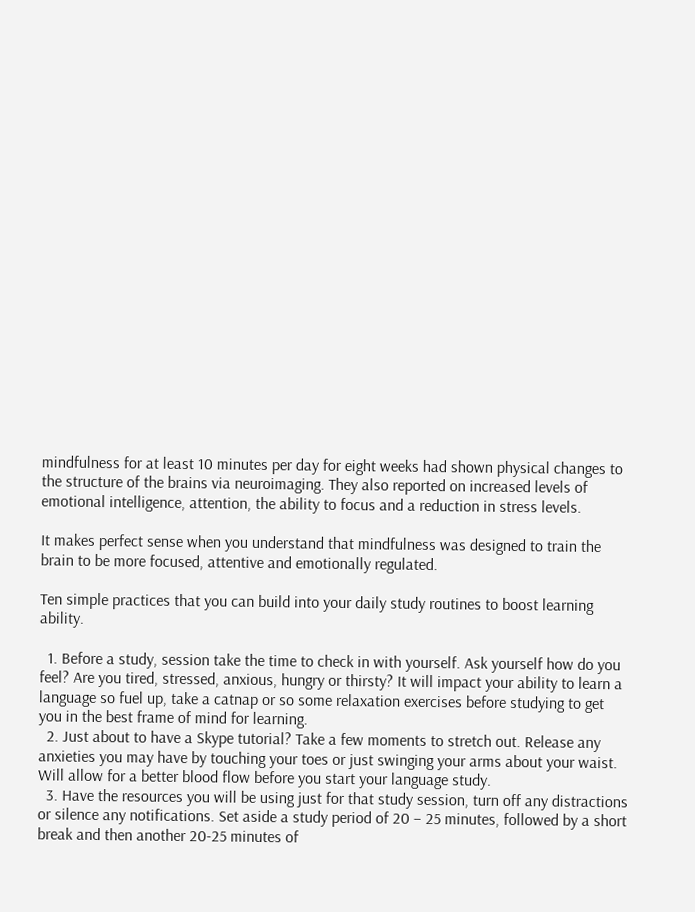mindfulness for at least 10 minutes per day for eight weeks had shown physical changes to the structure of the brains via neuroimaging. They also reported on increased levels of emotional intelligence, attention, the ability to focus and a reduction in stress levels.

It makes perfect sense when you understand that mindfulness was designed to train the brain to be more focused, attentive and emotionally regulated.

Ten simple practices that you can build into your daily study routines to boost learning ability.

  1. Before a study, session take the time to check in with yourself. Ask yourself how do you feel? Are you tired, stressed, anxious, hungry or thirsty? It will impact your ability to learn a language so fuel up, take a catnap or so some relaxation exercises before studying to get you in the best frame of mind for learning.
  2. Just about to have a Skype tutorial? Take a few moments to stretch out. Release any anxieties you may have by touching your toes or just swinging your arms about your waist. Will allow for a better blood flow before you start your language study.
  3. Have the resources you will be using just for that study session, turn off any distractions or silence any notifications. Set aside a study period of 20 – 25 minutes, followed by a short break and then another 20-25 minutes of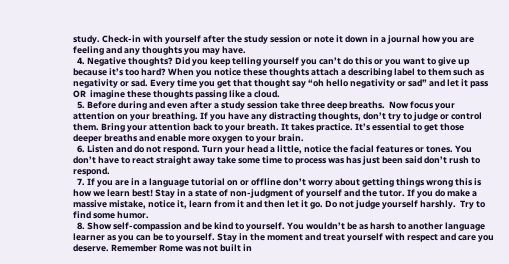study. Check-in with yourself after the study session or note it down in a journal how you are feeling and any thoughts you may have.
  4. Negative thoughts? Did you keep telling yourself you can’t do this or you want to give up because it’s too hard? When you notice these thoughts attach a describing label to them such as negativity or sad. Every time you get that thought say “oh hello negativity or sad” and let it pass OR  imagine these thoughts passing like a cloud.
  5. Before during and even after a study session take three deep breaths.  Now focus your attention on your breathing. If you have any distracting thoughts, don’t try to judge or control them. Bring your attention back to your breath. It takes practice. It’s essential to get those deeper breaths and enable more oxygen to your brain.
  6. Listen and do not respond. Turn your head a little, notice the facial features or tones. You don’t have to react straight away take some time to process was has just been said don’t rush to respond.
  7. If you are in a language tutorial on or offline don’t worry about getting things wrong this is how we learn best! Stay in a state of non-judgment of yourself and the tutor. If you do make a massive mistake, notice it, learn from it and then let it go. Do not judge yourself harshly.  Try to find some humor.
  8. Show self-compassion and be kind to yourself. You wouldn’t be as harsh to another language learner as you can be to yourself. Stay in the moment and treat yourself with respect and care you deserve. Remember Rome was not built in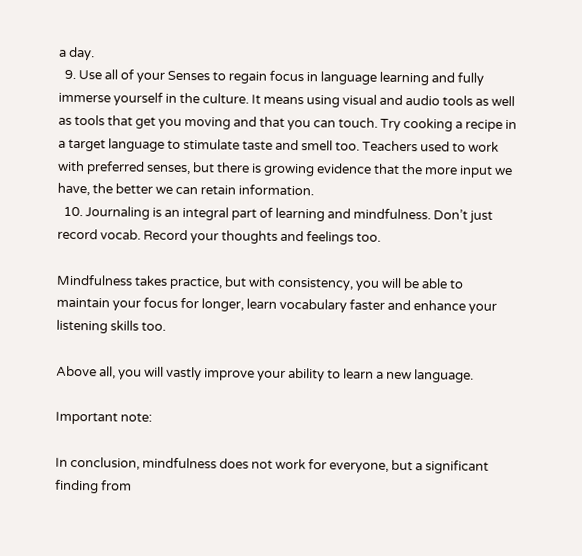a day.
  9. Use all of your Senses to regain focus in language learning and fully immerse yourself in the culture. It means using visual and audio tools as well as tools that get you moving and that you can touch. Try cooking a recipe in a target language to stimulate taste and smell too. Teachers used to work with preferred senses, but there is growing evidence that the more input we have, the better we can retain information.
  10. Journaling is an integral part of learning and mindfulness. Don’t just record vocab. Record your thoughts and feelings too.

Mindfulness takes practice, but with consistency, you will be able to maintain your focus for longer, learn vocabulary faster and enhance your listening skills too.

Above all, you will vastly improve your ability to learn a new language.

Important note:

In conclusion, mindfulness does not work for everyone, but a significant finding from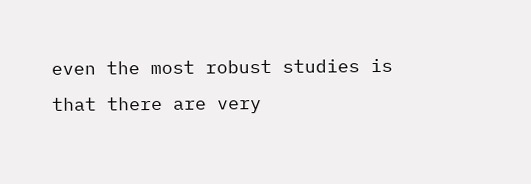even the most robust studies is that there are very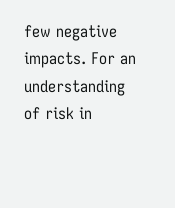few negative impacts. For an understanding of risk in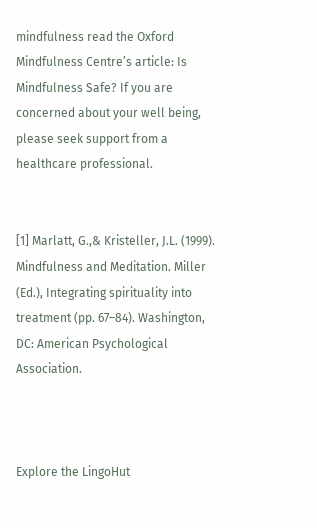mindfulness read the Oxford Mindfulness Centre’s article: Is Mindfulness Safe? If you are concerned about your well being, please seek support from a healthcare professional.


[1] Marlatt, G.,& Kristeller, J.L. (1999). Mindfulness and Meditation. Miller (Ed.), Integrating spirituality into treatment (pp. 67–84). Washington, DC: American Psychological Association.



Explore the LingoHut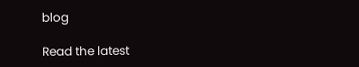blog

Read the latest